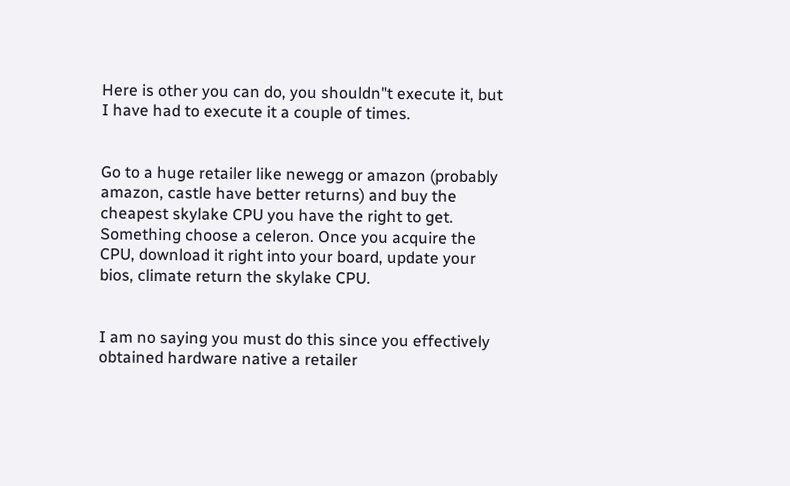Here is other you can do, you shouldn"t execute it, but I have had to execute it a couple of times.


Go to a huge retailer like newegg or amazon (probably amazon, castle have better returns) and buy the cheapest skylake CPU you have the right to get. Something choose a celeron. Once you acquire the CPU, download it right into your board, update your bios, climate return the skylake CPU.


I am no saying you must do this since you effectively obtained hardware native a retailer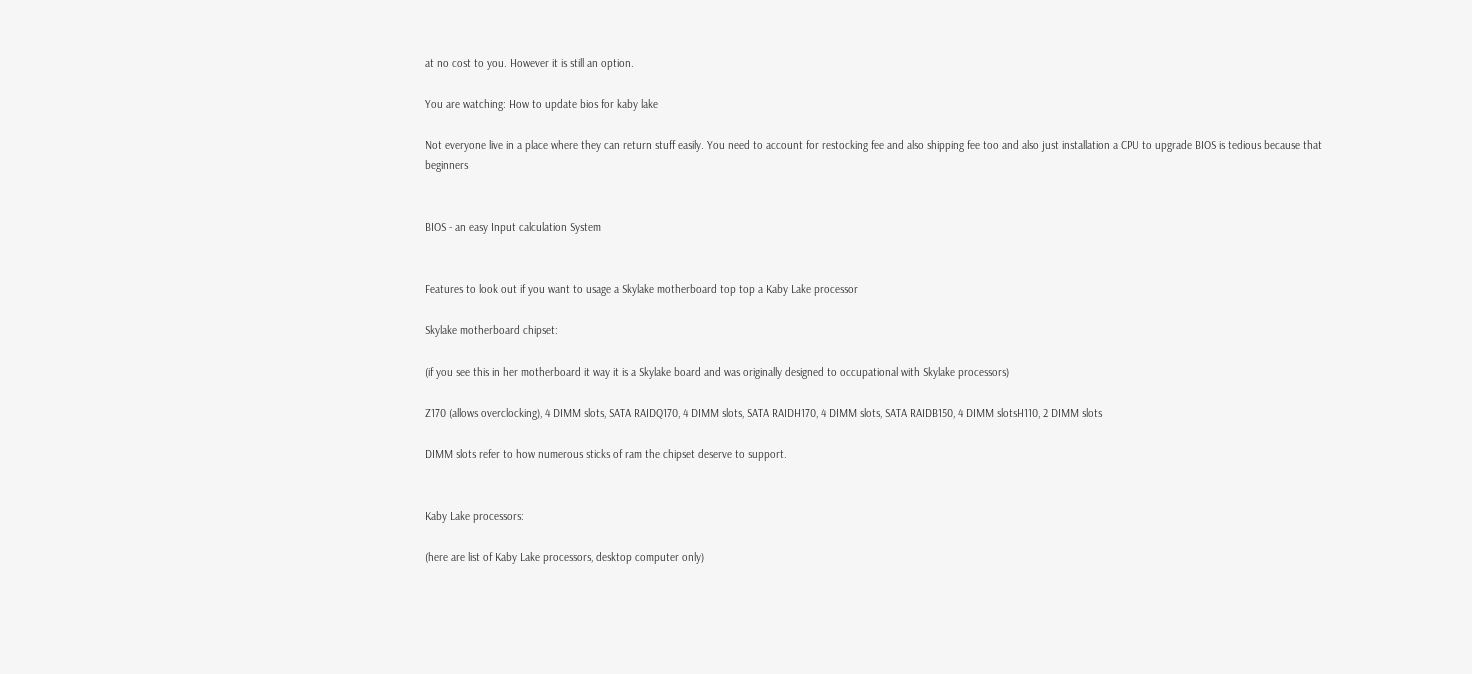at no cost to you. However it is still an option.

You are watching: How to update bios for kaby lake

Not everyone live in a place where they can return stuff easily. You need to account for restocking fee and also shipping fee too and also just installation a CPU to upgrade BIOS is tedious because that beginners


BIOS - an easy Input calculation System


Features to look out if you want to usage a Skylake motherboard top top a Kaby Lake processor

Skylake motherboard chipset:

(if you see this in her motherboard it way it is a Skylake board and was originally designed to occupational with Skylake processors)

Z170 (allows overclocking), 4 DIMM slots, SATA RAIDQ170, 4 DIMM slots, SATA RAIDH170, 4 DIMM slots, SATA RAIDB150, 4 DIMM slotsH110, 2 DIMM slots

DIMM slots refer to how numerous sticks of ram the chipset deserve to support.


Kaby Lake processors:

(here are list of Kaby Lake processors, desktop computer only)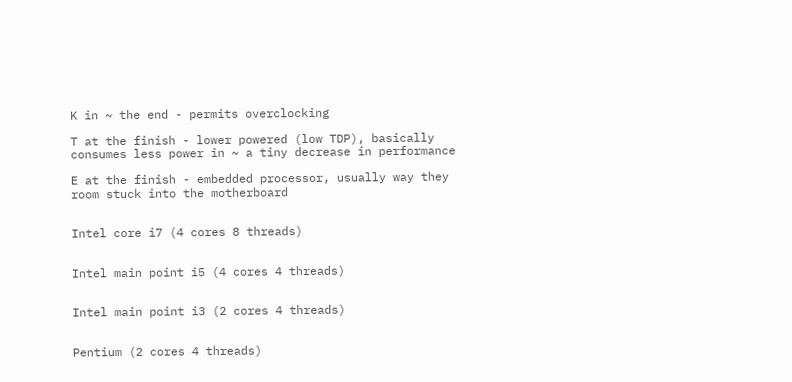K in ~ the end - permits overclocking

T at the finish - lower powered (low TDP), basically consumes less power in ~ a tiny decrease in performance

E at the finish - embedded processor, usually way they room stuck into the motherboard


Intel core i7 (4 cores 8 threads)


Intel main point i5 (4 cores 4 threads)


Intel main point i3 (2 cores 4 threads)


Pentium (2 cores 4 threads)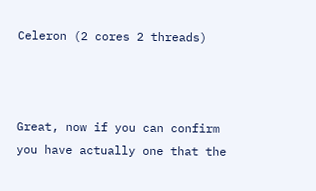Celeron (2 cores 2 threads)



Great, now if you can confirm you have actually one that the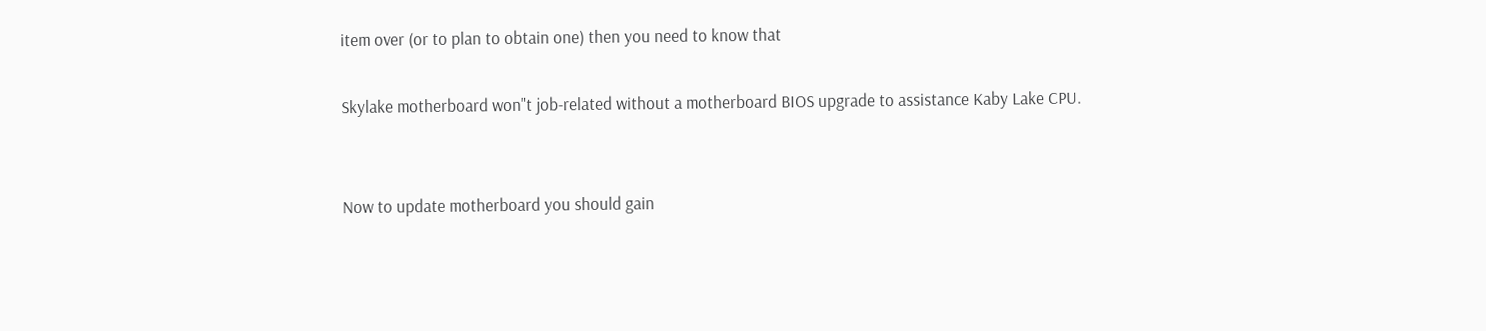item over (or to plan to obtain one) then you need to know that

Skylake motherboard won"t job-related without a motherboard BIOS upgrade to assistance Kaby Lake CPU.


Now to update motherboard you should gain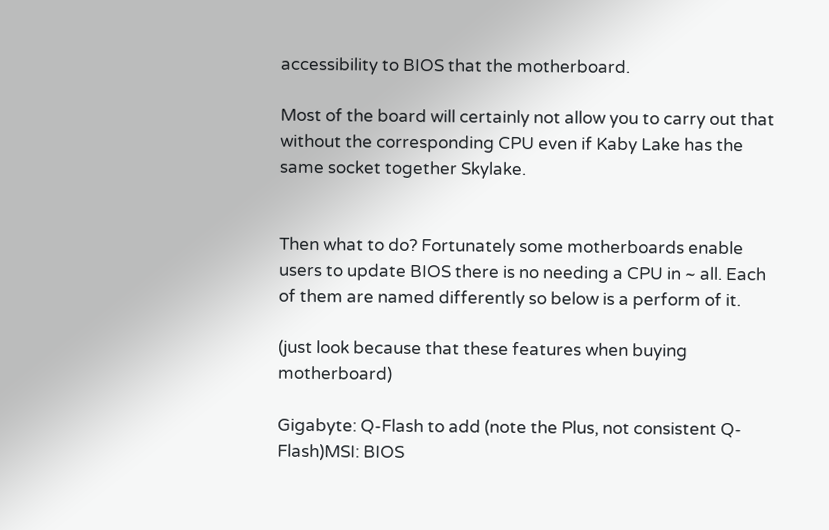accessibility to BIOS that the motherboard.

Most of the board will certainly not allow you to carry out that without the corresponding CPU even if Kaby Lake has the same socket together Skylake.


Then what to do? Fortunately some motherboards enable users to update BIOS there is no needing a CPU in ~ all. Each of them are named differently so below is a perform of it.

(just look because that these features when buying motherboard)

Gigabyte: Q-Flash to add (note the Plus, not consistent Q-Flash)MSI: BIOS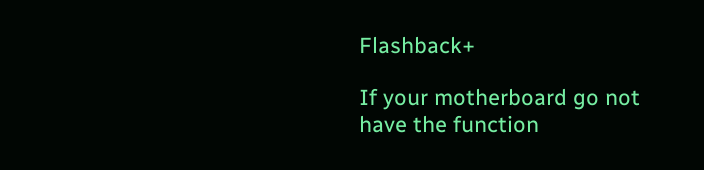Flashback+

If your motherboard go not have the function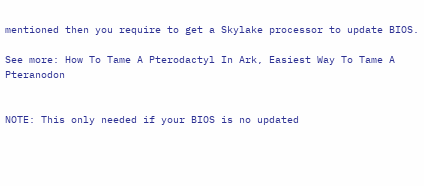mentioned then you require to get a Skylake processor to update BIOS.

See more: How To Tame A Pterodactyl In Ark, Easiest Way To Tame A Pteranodon


NOTE: This only needed if your BIOS is no updated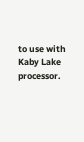to use with Kaby Lake processor.